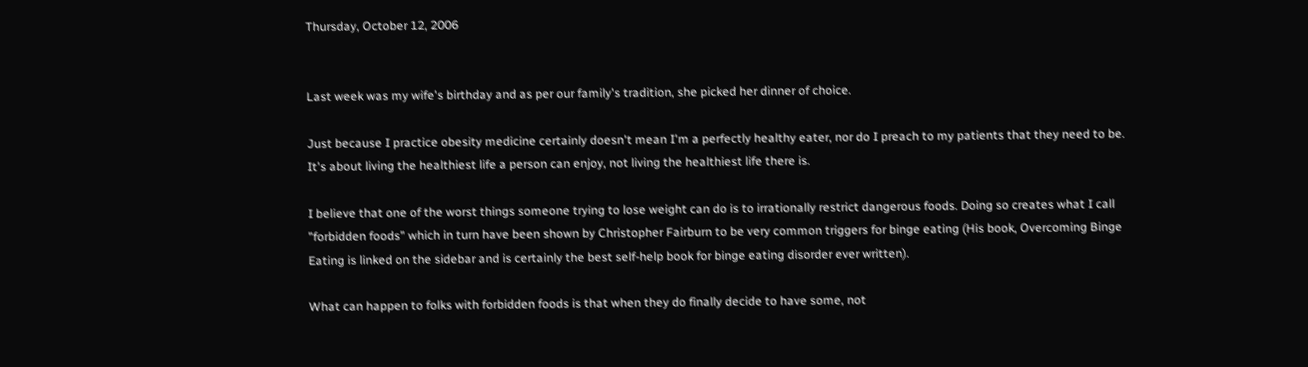Thursday, October 12, 2006


Last week was my wife's birthday and as per our family's tradition, she picked her dinner of choice.

Just because I practice obesity medicine certainly doesn't mean I'm a perfectly healthy eater, nor do I preach to my patients that they need to be. It's about living the healthiest life a person can enjoy, not living the healthiest life there is.

I believe that one of the worst things someone trying to lose weight can do is to irrationally restrict dangerous foods. Doing so creates what I call "forbidden foods" which in turn have been shown by Christopher Fairburn to be very common triggers for binge eating (His book, Overcoming Binge Eating is linked on the sidebar and is certainly the best self-help book for binge eating disorder ever written).

What can happen to folks with forbidden foods is that when they do finally decide to have some, not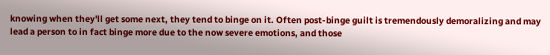knowing when they'll get some next, they tend to binge on it. Often post-binge guilt is tremendously demoralizing and may lead a person to in fact binge more due to the now severe emotions, and those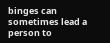binges can sometimes lead a person to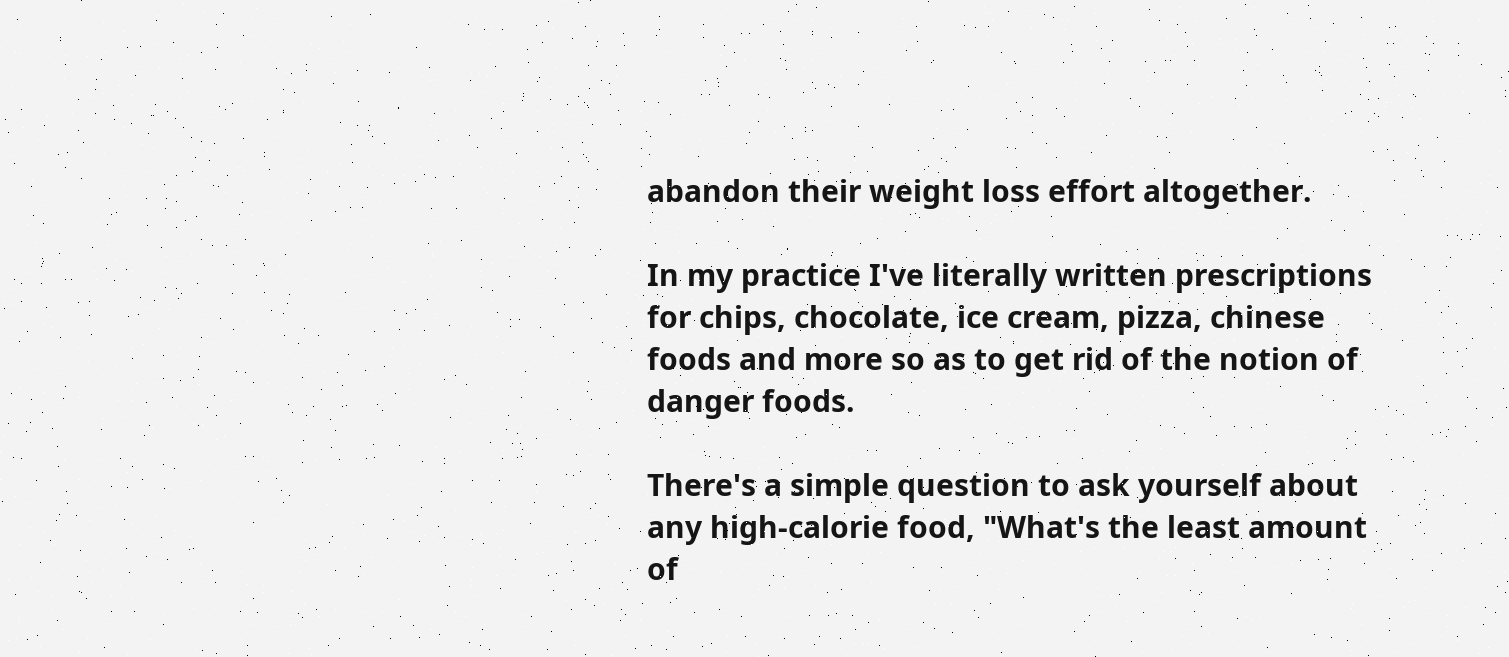abandon their weight loss effort altogether.

In my practice I've literally written prescriptions for chips, chocolate, ice cream, pizza, chinese foods and more so as to get rid of the notion of danger foods.

There's a simple question to ask yourself about any high-calorie food, "What's the least amount of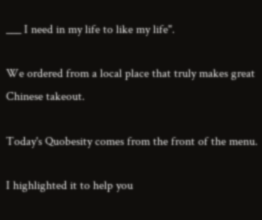___ I need in my life to like my life".

We ordered from a local place that truly makes great Chinese takeout.

Today's Quobesity comes from the front of the menu.

I highlighted it to help you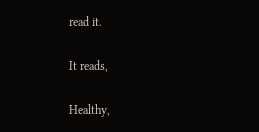read it.

It reads,

Healthy,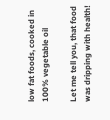low fat foods, cooked in 100% vegetable oil

Let me tell you, that food was dripping with health!